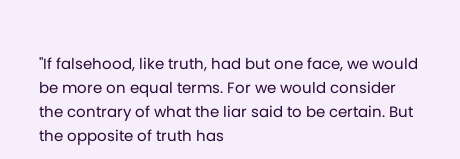"If falsehood, like truth, had but one face, we would be more on equal terms. For we would consider the contrary of what the liar said to be certain. But the opposite of truth has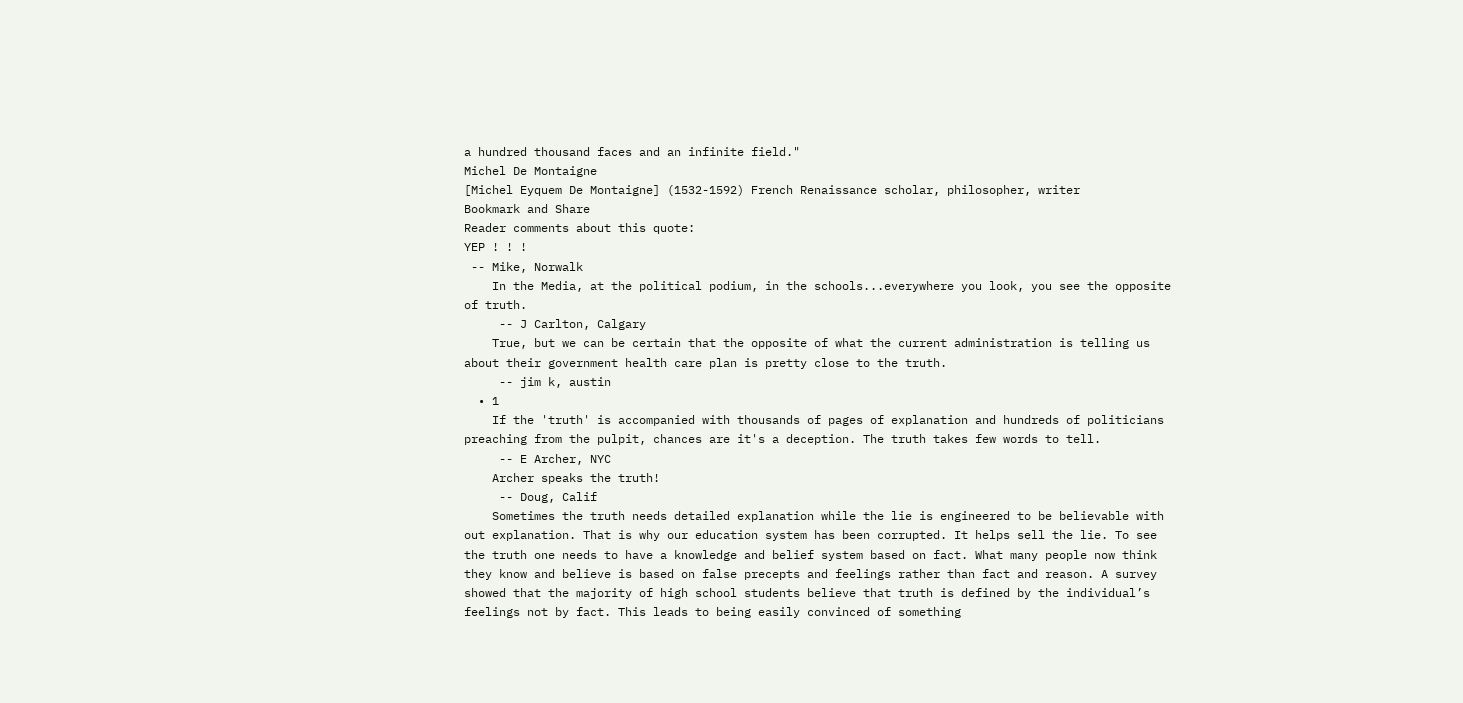a hundred thousand faces and an infinite field."
Michel De Montaigne
[Michel Eyquem De Montaigne] (1532-1592) French Renaissance scholar, philosopher, writer
Bookmark and Share
Reader comments about this quote:
YEP ! ! !
 -- Mike, Norwalk
    In the Media, at the political podium, in the schools...everywhere you look, you see the opposite of truth.
     -- J Carlton, Calgary
    True, but we can be certain that the opposite of what the current administration is telling us about their government health care plan is pretty close to the truth.
     -- jim k, austin
  • 1
    If the 'truth' is accompanied with thousands of pages of explanation and hundreds of politicians preaching from the pulpit, chances are it's a deception. The truth takes few words to tell.
     -- E Archer, NYC
    Archer speaks the truth!
     -- Doug, Calif
    Sometimes the truth needs detailed explanation while the lie is engineered to be believable with out explanation. That is why our education system has been corrupted. It helps sell the lie. To see the truth one needs to have a knowledge and belief system based on fact. What many people now think they know and believe is based on false precepts and feelings rather than fact and reason. A survey showed that the majority of high school students believe that truth is defined by the individual’s feelings not by fact. This leads to being easily convinced of something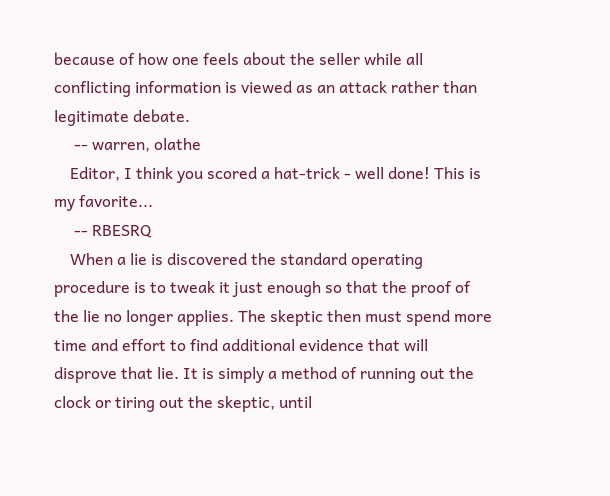because of how one feels about the seller while all conflicting information is viewed as an attack rather than legitimate debate.
     -- warren, olathe
    Editor, I think you scored a hat-trick - well done! This is my favorite...
     -- RBESRQ
    When a lie is discovered the standard operating procedure is to tweak it just enough so that the proof of the lie no longer applies. The skeptic then must spend more time and effort to find additional evidence that will disprove that lie. It is simply a method of running out the clock or tiring out the skeptic, until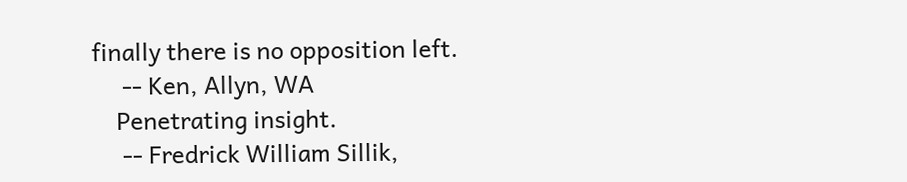finally there is no opposition left.
     -- Ken, Allyn, WA
    Penetrating insight.
     -- Fredrick William Sillik,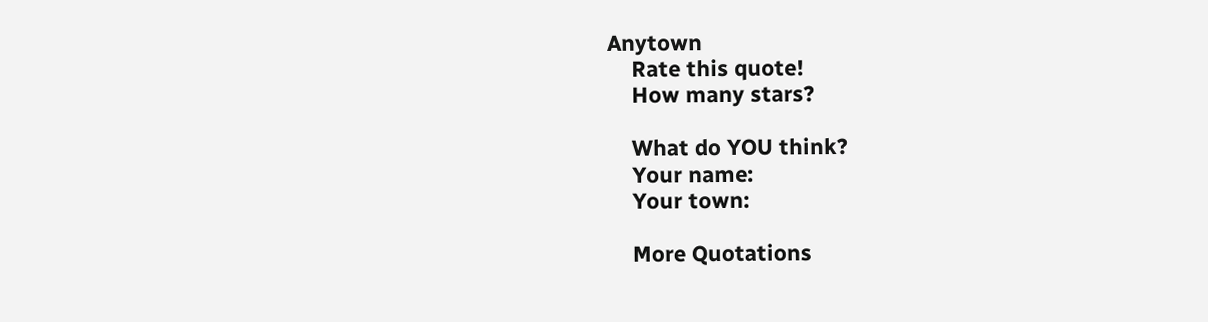Anytown
    Rate this quote!
    How many stars?

    What do YOU think?
    Your name:
    Your town:

    More Quotations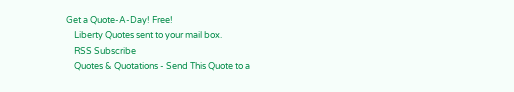Get a Quote-A-Day! Free!
    Liberty Quotes sent to your mail box.
    RSS Subscribe
    Quotes & Quotations - Send This Quote to a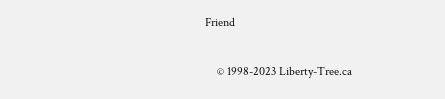Friend

    © 1998-2023 Liberty-Tree.ca